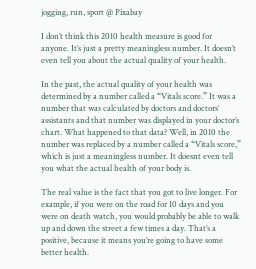jogging, run, sport @ Pixabay

I don’t think this 2010 health measure is good for anyone. It’s just a pretty meaningless number. It doesn’t even tell you about the actual quality of your health.

In the past, the actual quality of your health was determined by a number called a “Vitals score.” It was a number that was calculated by doctors and doctors’ assistants and that number was displayed in your doctor’s chart. What happened to that data? Well, in 2010 the number was replaced by a number called a “Vitals score,” which is just a meaningless number. It doesnt even tell you what the actual health of your body is.

The real value is the fact that you got to live longer. For example, if you were on the road for 10 days and you were on death watch, you would probably be able to walk up and down the street a few times a day. That’s a positive, because it means you’re going to have some better health.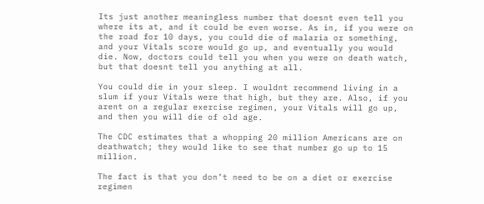Its just another meaningless number that doesnt even tell you where its at, and it could be even worse. As in, if you were on the road for 10 days, you could die of malaria or something, and your Vitals score would go up, and eventually you would die. Now, doctors could tell you when you were on death watch, but that doesnt tell you anything at all.

You could die in your sleep. I wouldnt recommend living in a slum if your Vitals were that high, but they are. Also, if you arent on a regular exercise regimen, your Vitals will go up, and then you will die of old age.

The CDC estimates that a whopping 20 million Americans are on deathwatch; they would like to see that number go up to 15 million.

The fact is that you don’t need to be on a diet or exercise regimen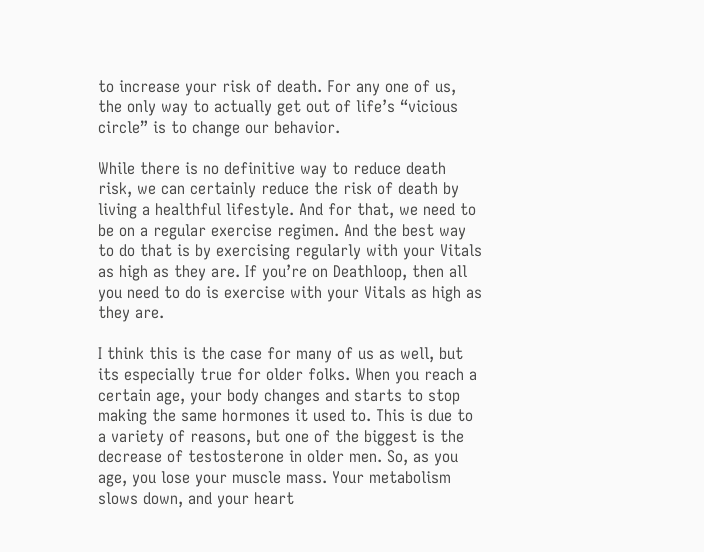to increase your risk of death. For any one of us, the only way to actually get out of life’s “vicious circle” is to change our behavior.

While there is no definitive way to reduce death risk, we can certainly reduce the risk of death by living a healthful lifestyle. And for that, we need to be on a regular exercise regimen. And the best way to do that is by exercising regularly with your Vitals as high as they are. If you’re on Deathloop, then all you need to do is exercise with your Vitals as high as they are.

I think this is the case for many of us as well, but its especially true for older folks. When you reach a certain age, your body changes and starts to stop making the same hormones it used to. This is due to a variety of reasons, but one of the biggest is the decrease of testosterone in older men. So, as you age, you lose your muscle mass. Your metabolism slows down, and your heart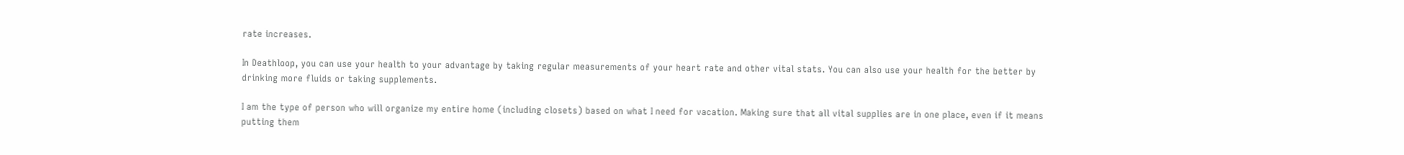rate increases.

In Deathloop, you can use your health to your advantage by taking regular measurements of your heart rate and other vital stats. You can also use your health for the better by drinking more fluids or taking supplements.

I am the type of person who will organize my entire home (including closets) based on what I need for vacation. Making sure that all vital supplies are in one place, even if it means putting them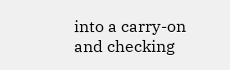into a carry-on and checking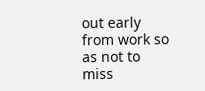out early from work so as not to miss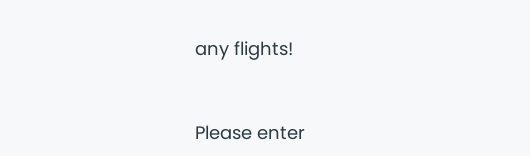any flights!


Please enter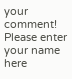your comment!
Please enter your name here